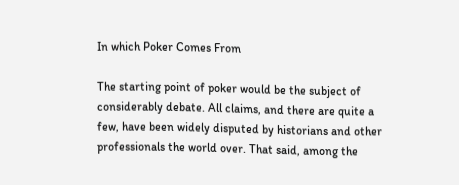In which Poker Comes From

The starting point of poker would be the subject of considerably debate. All claims, and there are quite a few, have been widely disputed by historians and other professionals the world over. That said, among the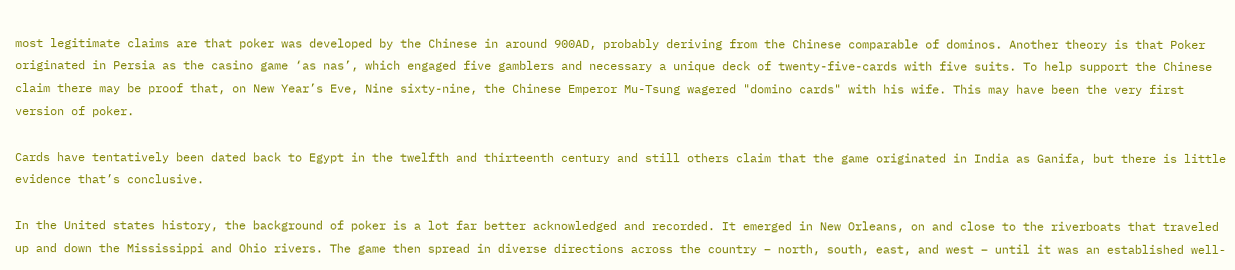most legitimate claims are that poker was developed by the Chinese in around 900AD, probably deriving from the Chinese comparable of dominos. Another theory is that Poker originated in Persia as the casino game ‘as nas’, which engaged five gamblers and necessary a unique deck of twenty-five-cards with five suits. To help support the Chinese claim there may be proof that, on New Year’s Eve, Nine sixty-nine, the Chinese Emperor Mu-Tsung wagered "domino cards" with his wife. This may have been the very first version of poker.

Cards have tentatively been dated back to Egypt in the twelfth and thirteenth century and still others claim that the game originated in India as Ganifa, but there is little evidence that’s conclusive.

In the United states history, the background of poker is a lot far better acknowledged and recorded. It emerged in New Orleans, on and close to the riverboats that traveled up and down the Mississippi and Ohio rivers. The game then spread in diverse directions across the country – north, south, east, and west – until it was an established well-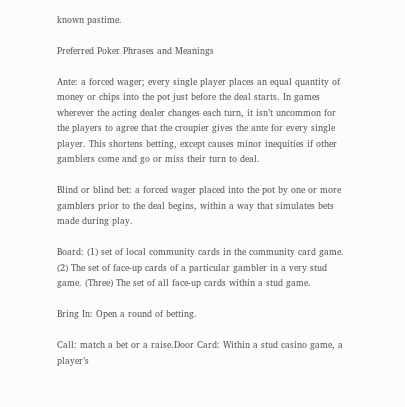known pastime.

Preferred Poker Phrases and Meanings

Ante: a forced wager; every single player places an equal quantity of money or chips into the pot just before the deal starts. In games wherever the acting dealer changes each turn, it isn’t uncommon for the players to agree that the croupier gives the ante for every single player. This shortens betting, except causes minor inequities if other gamblers come and go or miss their turn to deal.

Blind or blind bet: a forced wager placed into the pot by one or more gamblers prior to the deal begins, within a way that simulates bets made during play.

Board: (1) set of local community cards in the community card game. (2) The set of face-up cards of a particular gambler in a very stud game. (Three) The set of all face-up cards within a stud game.

Bring In: Open a round of betting.

Call: match a bet or a raise.Door Card: Within a stud casino game, a player’s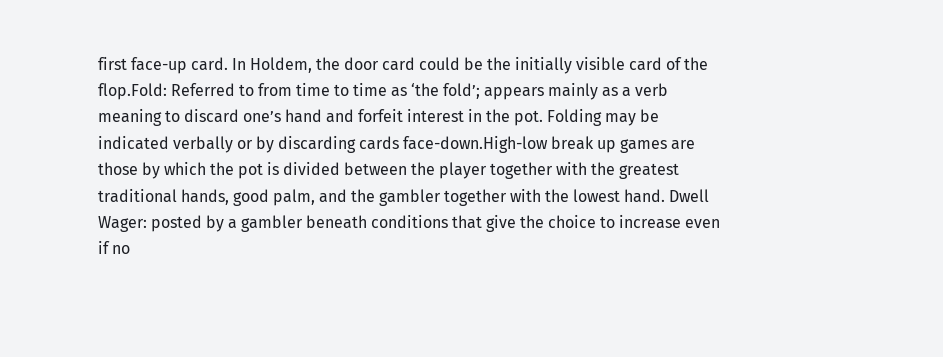first face-up card. In Holdem, the door card could be the initially visible card of the flop.Fold: Referred to from time to time as ‘the fold’; appears mainly as a verb meaning to discard one’s hand and forfeit interest in the pot. Folding may be indicated verbally or by discarding cards face-down.High-low break up games are those by which the pot is divided between the player together with the greatest traditional hands, good palm, and the gambler together with the lowest hand. Dwell Wager: posted by a gambler beneath conditions that give the choice to increase even if no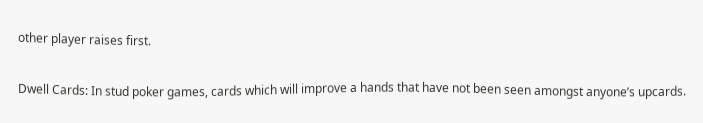other player raises first.

Dwell Cards: In stud poker games, cards which will improve a hands that have not been seen amongst anyone’s upcards.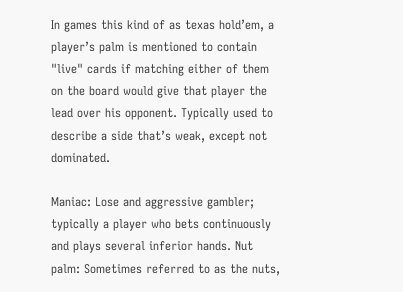In games this kind of as texas hold’em, a player’s palm is mentioned to contain "live" cards if matching either of them on the board would give that player the lead over his opponent. Typically used to describe a side that’s weak, except not dominated.

Maniac: Lose and aggressive gambler; typically a player who bets continuously and plays several inferior hands. Nut palm: Sometimes referred to as the nuts,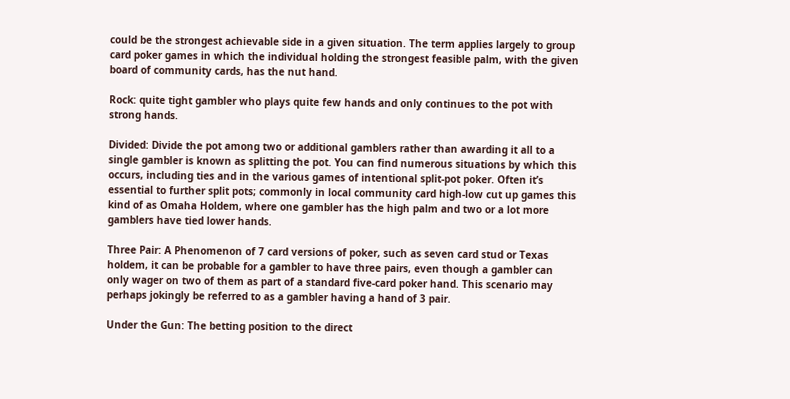could be the strongest achievable side in a given situation. The term applies largely to group card poker games in which the individual holding the strongest feasible palm, with the given board of community cards, has the nut hand.

Rock: quite tight gambler who plays quite few hands and only continues to the pot with strong hands.

Divided: Divide the pot among two or additional gamblers rather than awarding it all to a single gambler is known as splitting the pot. You can find numerous situations by which this occurs, including ties and in the various games of intentional split-pot poker. Often it’s essential to further split pots; commonly in local community card high-low cut up games this kind of as Omaha Holdem, where one gambler has the high palm and two or a lot more gamblers have tied lower hands.

Three Pair: A Phenomenon of 7 card versions of poker, such as seven card stud or Texas holdem, it can be probable for a gambler to have three pairs, even though a gambler can only wager on two of them as part of a standard five-card poker hand. This scenario may perhaps jokingly be referred to as a gambler having a hand of 3 pair.

Under the Gun: The betting position to the direct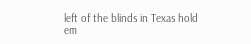left of the blinds in Texas hold em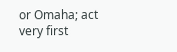or Omaha; act very first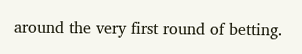around the very first round of betting.